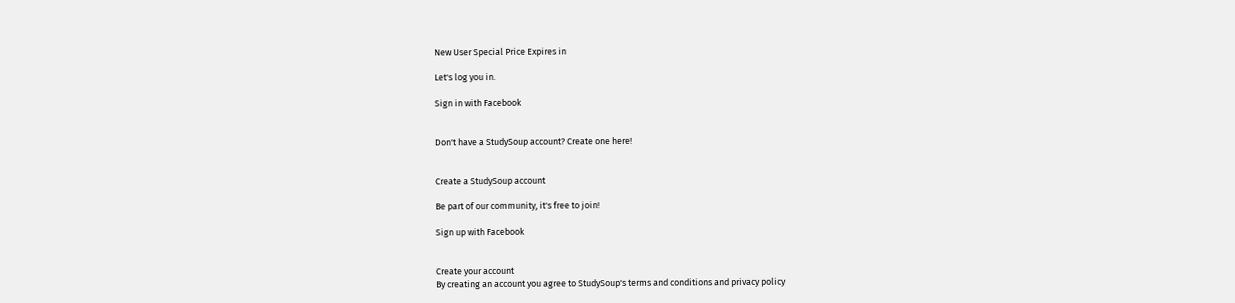New User Special Price Expires in

Let's log you in.

Sign in with Facebook


Don't have a StudySoup account? Create one here!


Create a StudySoup account

Be part of our community, it's free to join!

Sign up with Facebook


Create your account
By creating an account you agree to StudySoup's terms and conditions and privacy policy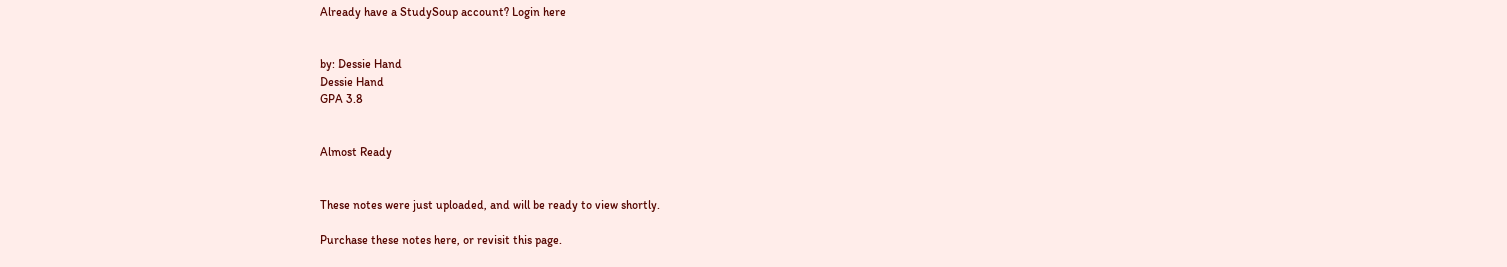Already have a StudySoup account? Login here


by: Dessie Hand
Dessie Hand
GPA 3.8


Almost Ready


These notes were just uploaded, and will be ready to view shortly.

Purchase these notes here, or revisit this page.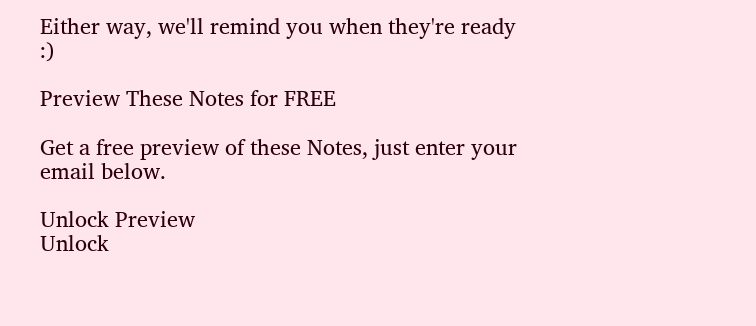Either way, we'll remind you when they're ready :)

Preview These Notes for FREE

Get a free preview of these Notes, just enter your email below.

Unlock Preview
Unlock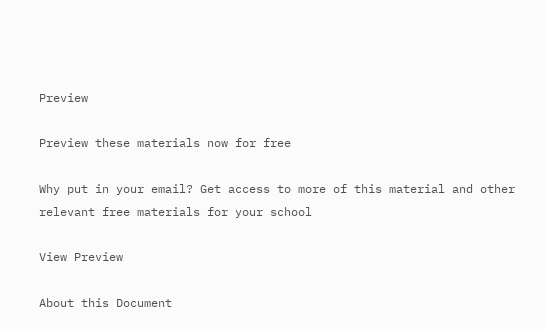Preview

Preview these materials now for free

Why put in your email? Get access to more of this material and other relevant free materials for your school

View Preview

About this Document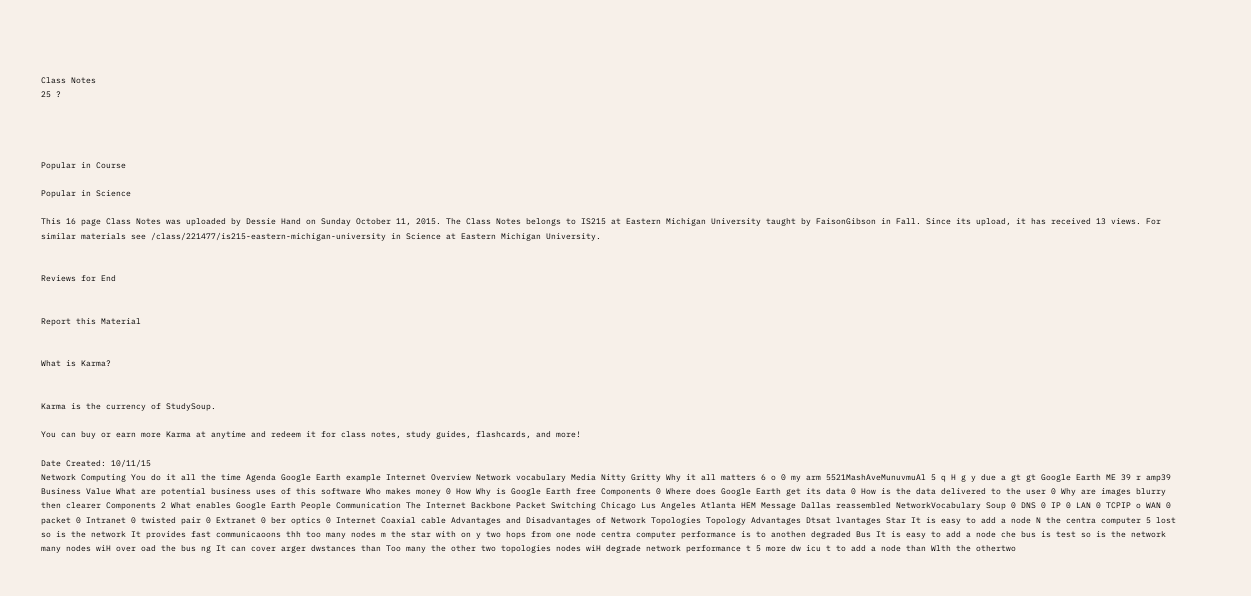Class Notes
25 ?




Popular in Course

Popular in Science

This 16 page Class Notes was uploaded by Dessie Hand on Sunday October 11, 2015. The Class Notes belongs to IS215 at Eastern Michigan University taught by FaisonGibson in Fall. Since its upload, it has received 13 views. For similar materials see /class/221477/is215-eastern-michigan-university in Science at Eastern Michigan University.


Reviews for End


Report this Material


What is Karma?


Karma is the currency of StudySoup.

You can buy or earn more Karma at anytime and redeem it for class notes, study guides, flashcards, and more!

Date Created: 10/11/15
Network Computing You do it all the time Agenda Google Earth example Internet Overview Network vocabulary Media Nitty Gritty Why it all matters 6 o 0 my arm 5521MashAveMunuvmuAl 5 q H g y due a gt gt Google Earth ME 39 r amp39 Business Value What are potential business uses of this software Who makes money 0 How Why is Google Earth free Components 0 Where does Google Earth get its data 0 How is the data delivered to the user 0 Why are images blurry then clearer Components 2 What enables Google Earth People Communication The Internet Backbone Packet Switching Chicago Lus Angeles Atlanta HEM Message Dallas reassembled NetworkVocabulary Soup 0 DNS 0 IP 0 LAN 0 TCPIP o WAN 0 packet 0 Intranet 0 twisted pair 0 Extranet 0 ber optics 0 Internet Coaxial cable Advantages and Disadvantages of Network Topologies Topology Advantages Dtsat lvantages Star It is easy to add a node N the centra computer 5 lost so is the network It provides fast communicaoons thh too many nodes m the star with on y two hops from one node centra computer performance is to anothen degraded Bus It is easy to add a node che bus is test so is the network many nodes wiH over oad the bus ng It can cover arger dwstances than Too many the other two topologies nodes wiH degrade network performance t 5 more dw icu t to add a node than Wlth the othertwo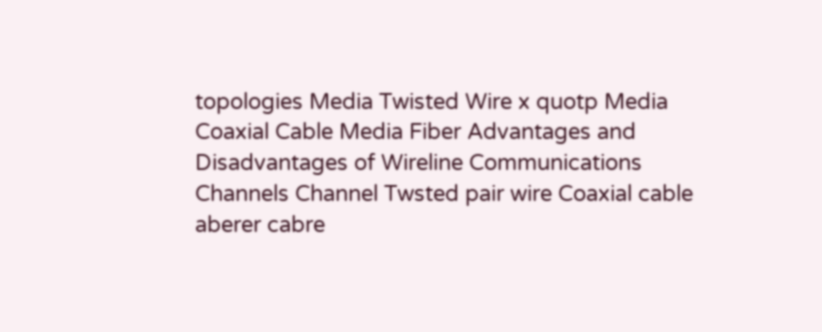topologies Media Twisted Wire x quotp Media Coaxial Cable Media Fiber Advantages and Disadvantages of Wireline Communications Channels Channel Twsted pair wire Coaxial cable aberer cabre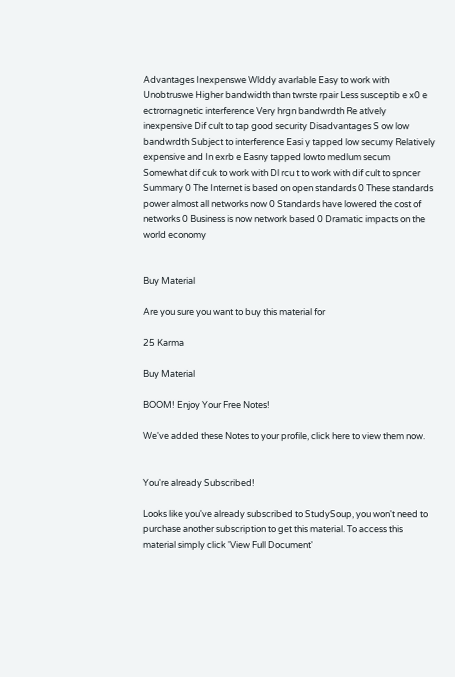Advantages Inexpenswe Wlddy avarlable Easy to work with Unobtruswe Higher bandwidth than twrste rpair Less susceptib e x0 e ectrornagnetic interference Very hrgn bandwrdth Re atlvely inexpensive Dif cult to tap good security Disadvantages S ow low bandwrdth Subject to interference Easi y tapped low secumy Relatively expensive and In exrb e Easny tapped lowto medlum secum Somewhat dif cuk to work with Dl rcu t to work with dif cult to spncer Summary 0 The Internet is based on open standards 0 These standards power almost all networks now 0 Standards have lowered the cost of networks 0 Business is now network based 0 Dramatic impacts on the world economy


Buy Material

Are you sure you want to buy this material for

25 Karma

Buy Material

BOOM! Enjoy Your Free Notes!

We've added these Notes to your profile, click here to view them now.


You're already Subscribed!

Looks like you've already subscribed to StudySoup, you won't need to purchase another subscription to get this material. To access this material simply click 'View Full Document'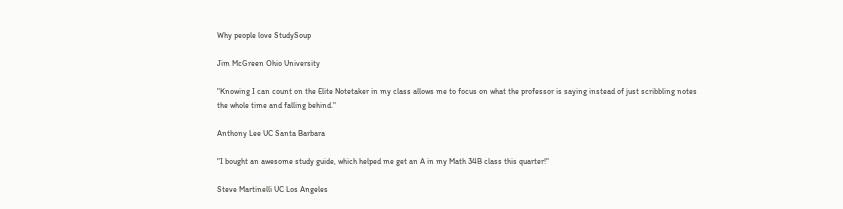Why people love StudySoup

Jim McGreen Ohio University

"Knowing I can count on the Elite Notetaker in my class allows me to focus on what the professor is saying instead of just scribbling notes the whole time and falling behind."

Anthony Lee UC Santa Barbara

"I bought an awesome study guide, which helped me get an A in my Math 34B class this quarter!"

Steve Martinelli UC Los Angeles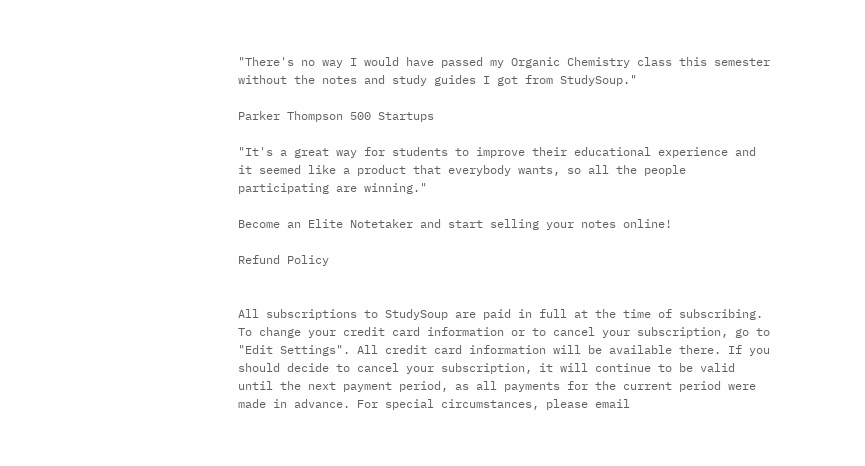"There's no way I would have passed my Organic Chemistry class this semester without the notes and study guides I got from StudySoup."

Parker Thompson 500 Startups

"It's a great way for students to improve their educational experience and it seemed like a product that everybody wants, so all the people participating are winning."

Become an Elite Notetaker and start selling your notes online!

Refund Policy


All subscriptions to StudySoup are paid in full at the time of subscribing. To change your credit card information or to cancel your subscription, go to "Edit Settings". All credit card information will be available there. If you should decide to cancel your subscription, it will continue to be valid until the next payment period, as all payments for the current period were made in advance. For special circumstances, please email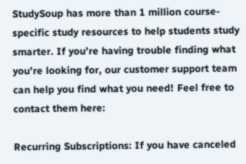StudySoup has more than 1 million course-specific study resources to help students study smarter. If you’re having trouble finding what you’re looking for, our customer support team can help you find what you need! Feel free to contact them here:

Recurring Subscriptions: If you have canceled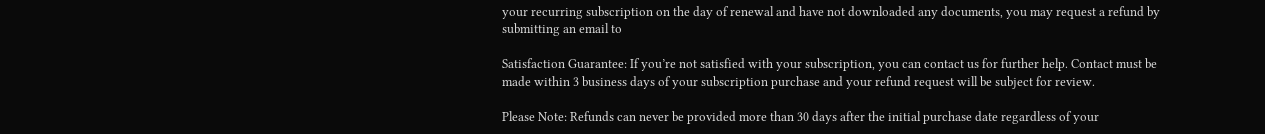your recurring subscription on the day of renewal and have not downloaded any documents, you may request a refund by submitting an email to

Satisfaction Guarantee: If you’re not satisfied with your subscription, you can contact us for further help. Contact must be made within 3 business days of your subscription purchase and your refund request will be subject for review.

Please Note: Refunds can never be provided more than 30 days after the initial purchase date regardless of your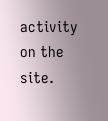activity on the site.